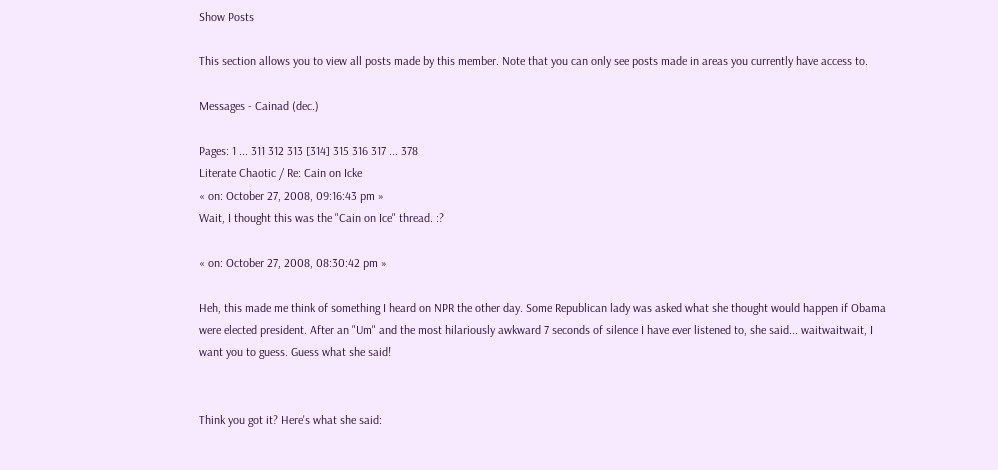Show Posts

This section allows you to view all posts made by this member. Note that you can only see posts made in areas you currently have access to.

Messages - Cainad (dec.)

Pages: 1 ... 311 312 313 [314] 315 316 317 ... 378
Literate Chaotic / Re: Cain on Icke
« on: October 27, 2008, 09:16:43 pm »
Wait, I thought this was the "Cain on Ice" thread. :?

« on: October 27, 2008, 08:30:42 pm »

Heh, this made me think of something I heard on NPR the other day. Some Republican lady was asked what she thought would happen if Obama were elected president. After an "Um" and the most hilariously awkward 7 seconds of silence I have ever listened to, she said... waitwaitwait, I want you to guess. Guess what she said!


Think you got it? Here's what she said: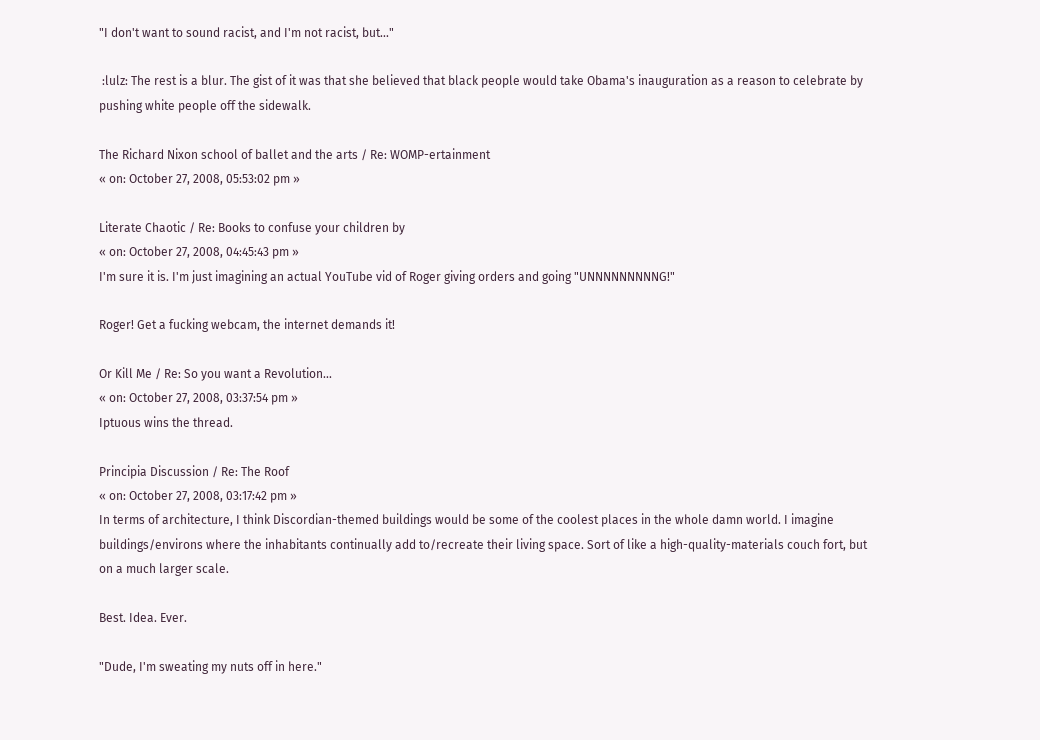"I don't want to sound racist, and I'm not racist, but..."

 :lulz: The rest is a blur. The gist of it was that she believed that black people would take Obama's inauguration as a reason to celebrate by pushing white people off the sidewalk.

The Richard Nixon school of ballet and the arts / Re: WOMP-ertainment
« on: October 27, 2008, 05:53:02 pm »

Literate Chaotic / Re: Books to confuse your children by
« on: October 27, 2008, 04:45:43 pm »
I'm sure it is. I'm just imagining an actual YouTube vid of Roger giving orders and going "UNNNNNNNNNG!"

Roger! Get a fucking webcam, the internet demands it!

Or Kill Me / Re: So you want a Revolution...
« on: October 27, 2008, 03:37:54 pm »
Iptuous wins the thread.

Principia Discussion / Re: The Roof
« on: October 27, 2008, 03:17:42 pm »
In terms of architecture, I think Discordian-themed buildings would be some of the coolest places in the whole damn world. I imagine buildings/environs where the inhabitants continually add to/recreate their living space. Sort of like a high-quality-materials couch fort, but on a much larger scale.

Best. Idea. Ever.

"Dude, I'm sweating my nuts off in here."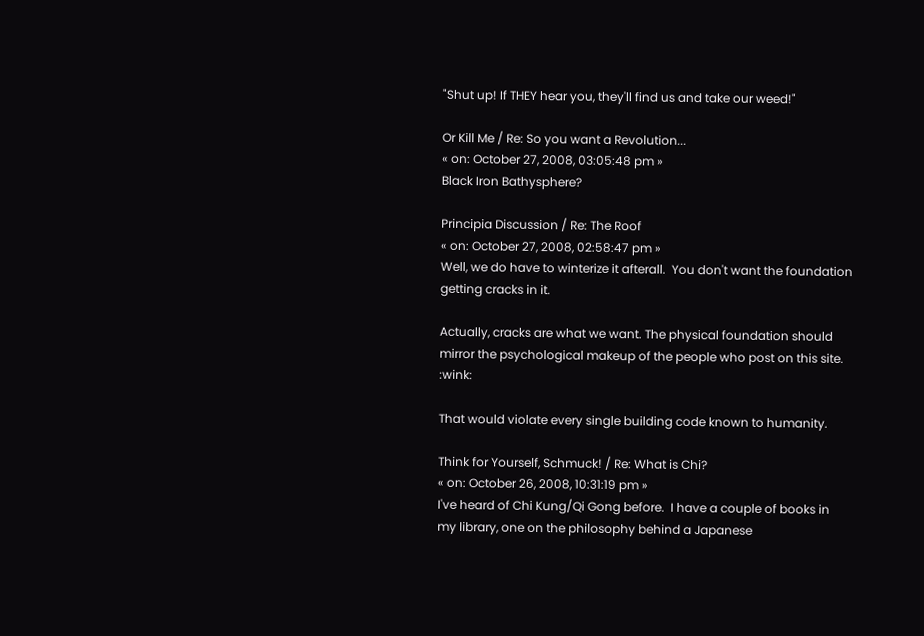"Shut up! If THEY hear you, they'll find us and take our weed!"

Or Kill Me / Re: So you want a Revolution...
« on: October 27, 2008, 03:05:48 pm »
Black Iron Bathysphere?

Principia Discussion / Re: The Roof
« on: October 27, 2008, 02:58:47 pm »
Well, we do have to winterize it afterall.  You don't want the foundation getting cracks in it.

Actually, cracks are what we want. The physical foundation should mirror the psychological makeup of the people who post on this site. :wink:

That would violate every single building code known to humanity.

Think for Yourself, Schmuck! / Re: What is Chi?
« on: October 26, 2008, 10:31:19 pm »
I've heard of Chi Kung/Qi Gong before.  I have a couple of books in my library, one on the philosophy behind a Japanese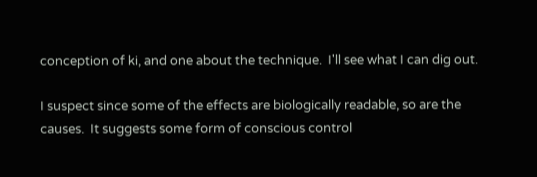conception of ki, and one about the technique.  I'll see what I can dig out.

I suspect since some of the effects are biologically readable, so are the causes.  It suggests some form of conscious control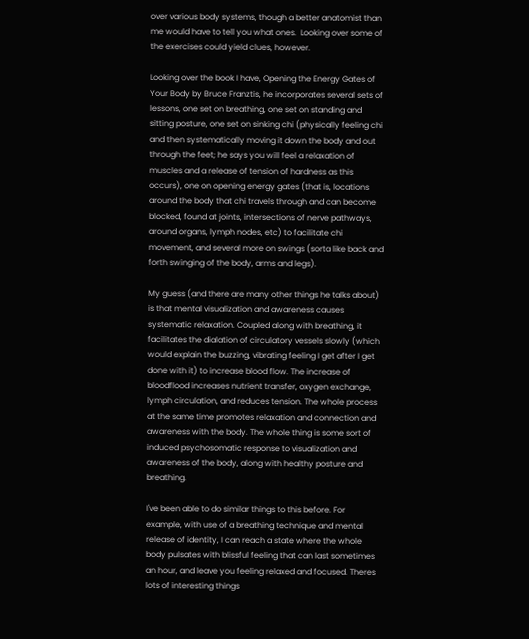over various body systems, though a better anatomist than me would have to tell you what ones.  Looking over some of the exercises could yield clues, however.

Looking over the book I have, Opening the Energy Gates of Your Body by Bruce Franztis, he incorporates several sets of lessons, one set on breathing, one set on standing and sitting posture, one set on sinking chi (physically feeling chi and then systematically moving it down the body and out through the feet; he says you will feel a relaxation of muscles and a release of tension of hardness as this occurs), one on opening energy gates (that is, locations around the body that chi travels through and can become blocked, found at joints, intersections of nerve pathways, around organs, lymph nodes, etc) to facilitate chi movement, and several more on swings (sorta like back and forth swinging of the body, arms and legs).

My guess (and there are many other things he talks about) is that mental visualization and awareness causes systematic relaxation. Coupled along with breathing, it facilitates the dialation of circulatory vessels slowly (which would explain the buzzing, vibrating feeling I get after I get done with it) to increase blood flow. The increase of bloodflood increases nutrient transfer, oxygen exchange, lymph circulation, and reduces tension. The whole process at the same time promotes relaxation and connection and awareness with the body. The whole thing is some sort of induced psychosomatic response to visualization and awareness of the body, along with healthy posture and breathing.

I've been able to do similar things to this before. For example, with use of a breathing technique and mental release of identity, I can reach a state where the whole body pulsates with blissful feeling that can last sometimes an hour, and leave you feeling relaxed and focused. Theres lots of interesting things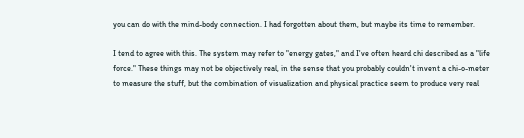you can do with the mind-body connection. I had forgotten about them, but maybe its time to remember.

I tend to agree with this. The system may refer to "energy gates," and I've often heard chi described as a "life force." These things may not be objectively real, in the sense that you probably couldn't invent a chi-o-meter to measure the stuff, but the combination of visualization and physical practice seem to produce very real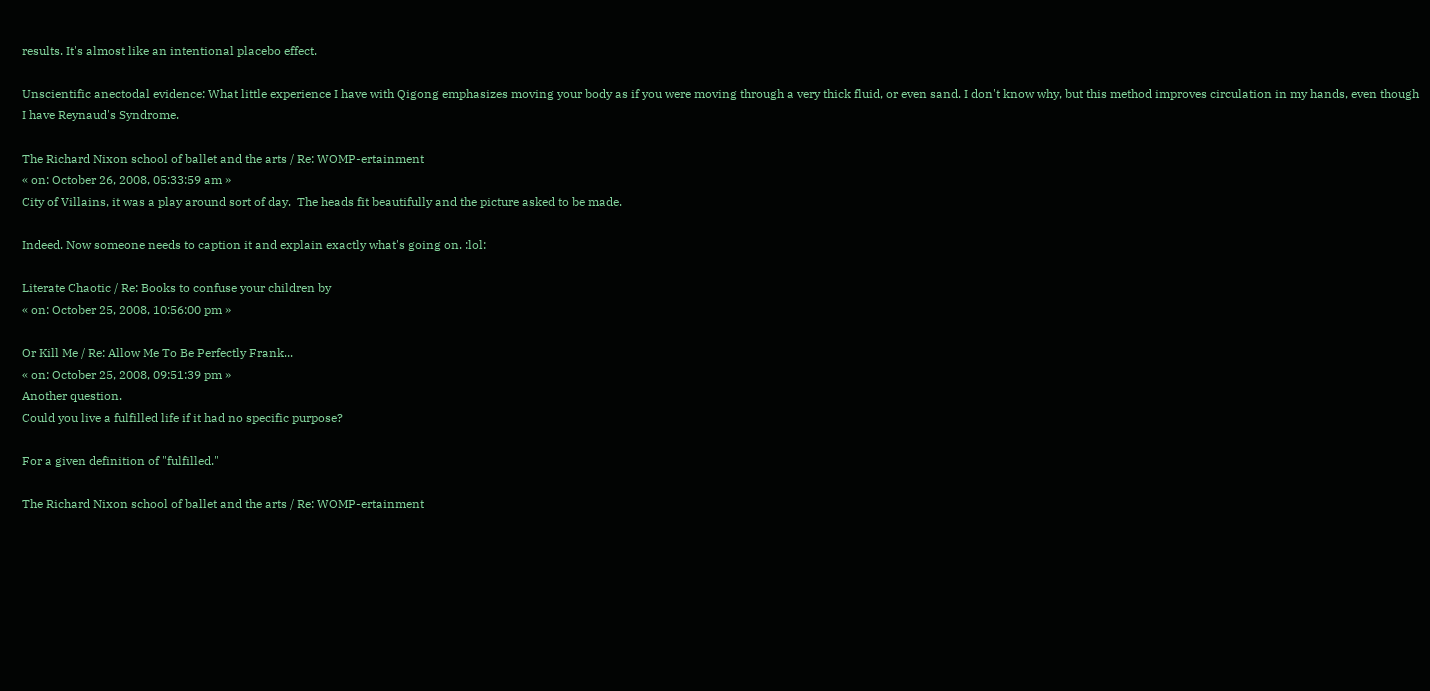results. It's almost like an intentional placebo effect.

Unscientific anectodal evidence: What little experience I have with Qigong emphasizes moving your body as if you were moving through a very thick fluid, or even sand. I don't know why, but this method improves circulation in my hands, even though I have Reynaud's Syndrome.

The Richard Nixon school of ballet and the arts / Re: WOMP-ertainment
« on: October 26, 2008, 05:33:59 am »
City of Villains, it was a play around sort of day.  The heads fit beautifully and the picture asked to be made.

Indeed. Now someone needs to caption it and explain exactly what's going on. :lol:

Literate Chaotic / Re: Books to confuse your children by
« on: October 25, 2008, 10:56:00 pm »

Or Kill Me / Re: Allow Me To Be Perfectly Frank...
« on: October 25, 2008, 09:51:39 pm »
Another question.
Could you live a fulfilled life if it had no specific purpose?

For a given definition of "fulfilled."

The Richard Nixon school of ballet and the arts / Re: WOMP-ertainment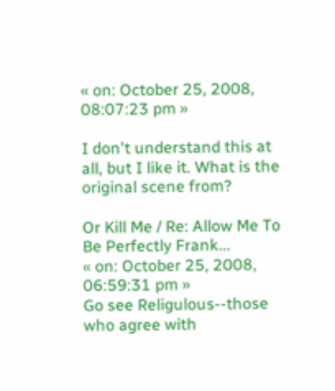« on: October 25, 2008, 08:07:23 pm »

I don't understand this at all, but I like it. What is the original scene from?

Or Kill Me / Re: Allow Me To Be Perfectly Frank...
« on: October 25, 2008, 06:59:31 pm »
Go see Religulous--those who agree with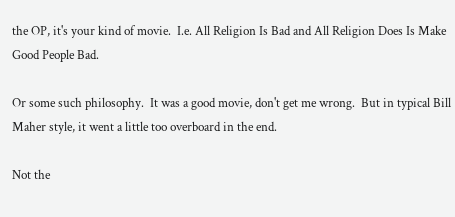the OP, it's your kind of movie.  I.e. All Religion Is Bad and All Religion Does Is Make Good People Bad.

Or some such philosophy.  It was a good movie, don't get me wrong.  But in typical Bill Maher style, it went a little too overboard in the end.

Not the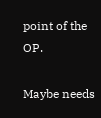point of the OP.

Maybe needs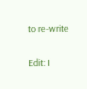to re-write

Edit: I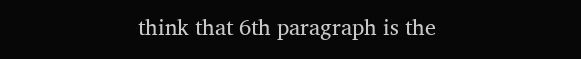think that 6th paragraph is the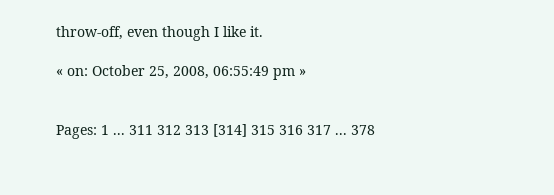throw-off, even though I like it.

« on: October 25, 2008, 06:55:49 pm »


Pages: 1 ... 311 312 313 [314] 315 316 317 ... 378